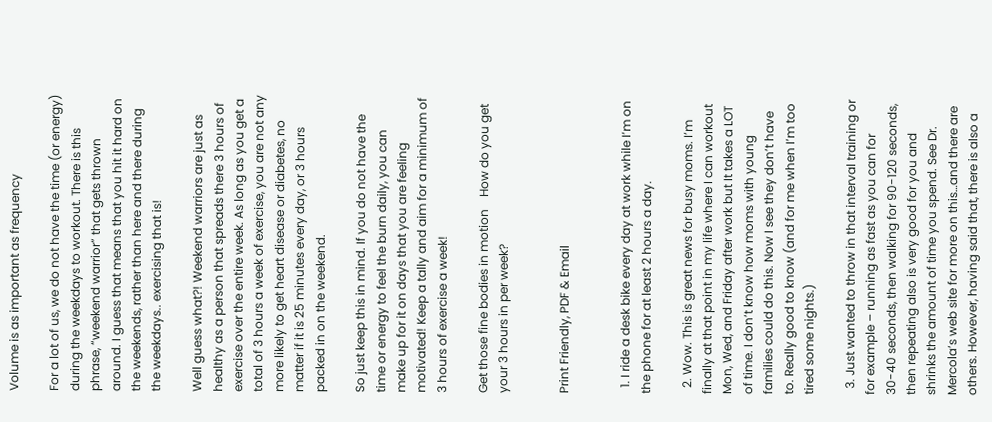Volume is as important as frequency

For a lot of us, we do not have the time (or energy) during the weekdays to workout. There is this phrase, “weekend warrior” that gets thrown around. I guess that means that you hit it hard on the weekends, rather than here and there during the weekdays.. exercising that is!

Well guess what?! Weekend warriors are just as healthy as a person that spreads there 3 hours of exercise over the entire week. As long as you get a total of 3 hours a week of exercise, you are not any more likely to get heart disease or diabetes, no matter if it is 25 minutes every day, or 3 hours packed in on the weekend.

So just keep this in mind. If you do not have the time or energy to feel the burn daily, you can make up for it on days that you are feeling motivated! Keep a tally and aim for a minimum of 3 hours of exercise a week!

Get those fine bodies in motion    How do you get your 3 hours in per week?


Print Friendly, PDF & Email


  1. I ride a desk bike every day at work while I’m on the phone for at least 2 hours a day.

  2. Wow. This is great news for busy moms. I’m finally at that point in my life where I can workout Mon, Wed, and Friday after work but It takes a LOT of time. I don’t know how moms with young families could do this. Now I see they don’t have to. Really good to know (and for me when I’m too tired some nights.)

  3. Just wanted to throw in that interval training or for example – running as fast as you can for 30-40 seconds, then walking for 90-120 seconds, then repeating also is very good for you and shrinks the amount of time you spend. See Dr. Mercola’s web site for more on this…and there are others. However, having said that, there is also a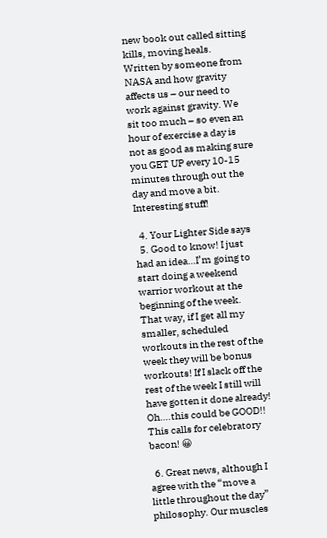new book out called sitting kills, moving heals. Written by someone from NASA and how gravity affects us – our need to work against gravity. We sit too much – so even an hour of exercise a day is not as good as making sure you GET UP every 10-15 minutes through out the day and move a bit. Interesting stuff!

  4. Your Lighter Side says
  5. Good to know! I just had an idea…I’m going to start doing a weekend warrior workout at the beginning of the week. That way, if I get all my smaller, scheduled workouts in the rest of the week they will be bonus workouts! If I slack off the rest of the week I still will have gotten it done already! Oh….this could be GOOD!! This calls for celebratory bacon! 😀

  6. Great news, although I agree with the “move a little throughout the day” philosophy. Our muscles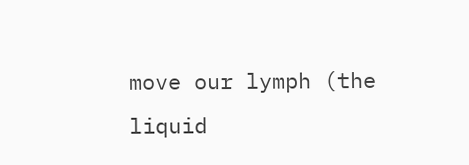move our lymph (the liquid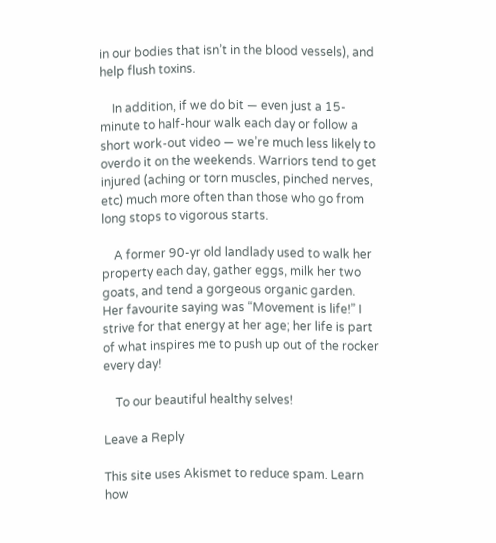in our bodies that isn’t in the blood vessels), and help flush toxins.

    In addition, if we do bit — even just a 15-minute to half-hour walk each day or follow a short work-out video — we’re much less likely to overdo it on the weekends. Warriors tend to get injured (aching or torn muscles, pinched nerves, etc) much more often than those who go from long stops to vigorous starts.

    A former 90-yr old landlady used to walk her property each day, gather eggs, milk her two goats, and tend a gorgeous organic garden. Her favourite saying was “Movement is life!” I strive for that energy at her age; her life is part of what inspires me to push up out of the rocker every day!

    To our beautiful healthy selves!

Leave a Reply

This site uses Akismet to reduce spam. Learn how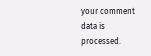your comment data is processed.